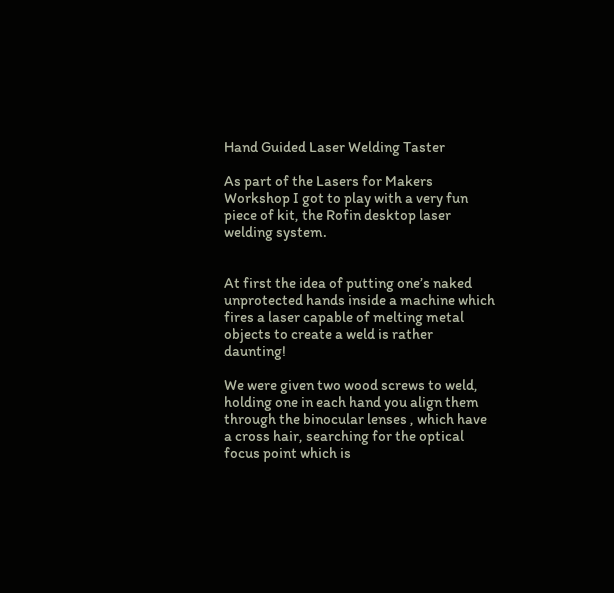Hand Guided Laser Welding Taster

As part of the Lasers for Makers Workshop I got to play with a very fun piece of kit, the Rofin desktop laser welding system.


At first the idea of putting one’s naked unprotected hands inside a machine which fires a laser capable of melting metal objects to create a weld is rather daunting!

We were given two wood screws to weld, holding one in each hand you align them through the binocular lenses , which have a cross hair, searching for the optical focus point which is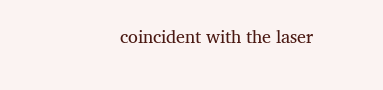coincident with the laser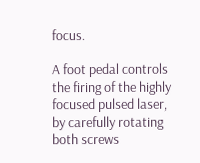focus.

A foot pedal controls the firing of the highly focused pulsed laser, by carefully rotating both screws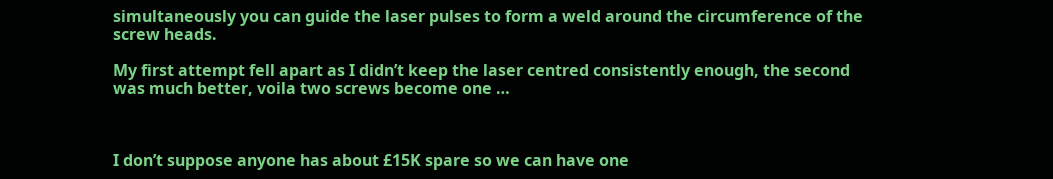simultaneously you can guide the laser pulses to form a weld around the circumference of the screw heads.

My first attempt fell apart as I didn’t keep the laser centred consistently enough, the second was much better, voila two screws become one …



I don’t suppose anyone has about £15K spare so we can have one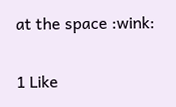at the space :wink:

1 Like